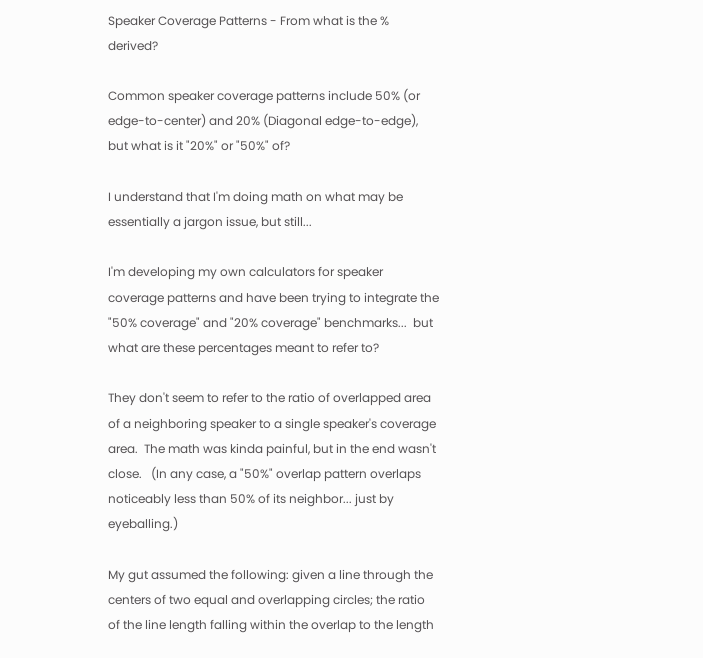Speaker Coverage Patterns - From what is the % derived?

Common speaker coverage patterns include 50% (or edge-to-center) and 20% (Diagonal edge-to-edge), but what is it "20%" or "50%" of?

I understand that I'm doing math on what may be essentially a jargon issue, but still...

I'm developing my own calculators for speaker coverage patterns and have been trying to integrate the "50% coverage" and "20% coverage" benchmarks...  but what are these percentages meant to refer to?

They don't seem to refer to the ratio of overlapped area of a neighboring speaker to a single speaker's coverage area.  The math was kinda painful, but in the end wasn't close.   (In any case, a "50%" overlap pattern overlaps noticeably less than 50% of its neighbor... just by eyeballing.)

My gut assumed the following: given a line through the centers of two equal and overlapping circles; the ratio of the line length falling within the overlap to the length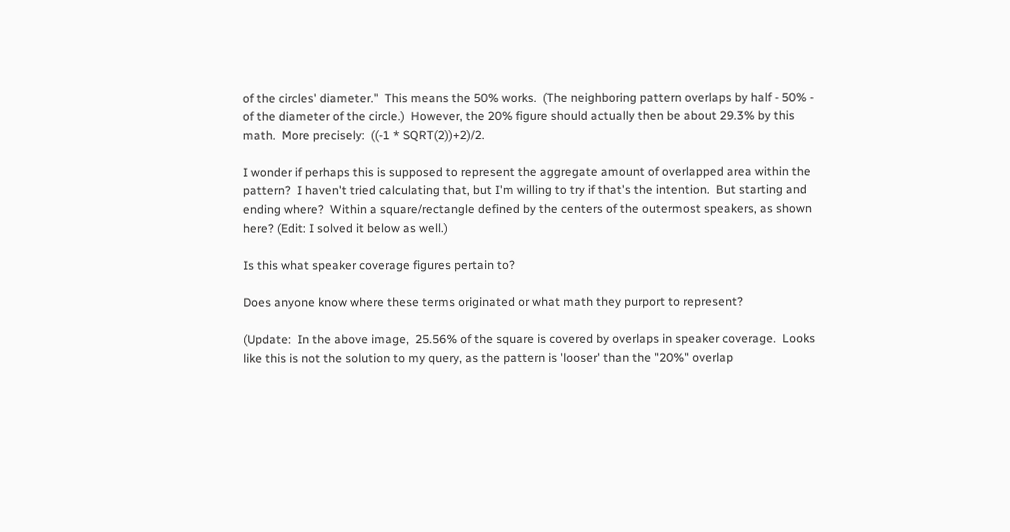of the circles' diameter."  This means the 50% works.  (The neighboring pattern overlaps by half - 50% - of the diameter of the circle.)  However, the 20% figure should actually then be about 29.3% by this math.  More precisely:  ((-1 * SQRT(2))+2)/2.

I wonder if perhaps this is supposed to represent the aggregate amount of overlapped area within the pattern?  I haven't tried calculating that, but I'm willing to try if that's the intention.  But starting and ending where?  Within a square/rectangle defined by the centers of the outermost speakers, as shown here? (Edit: I solved it below as well.)

Is this what speaker coverage figures pertain to?

Does anyone know where these terms originated or what math they purport to represent?

(Update:  In the above image,  25.56% of the square is covered by overlaps in speaker coverage.  Looks like this is not the solution to my query, as the pattern is 'looser' than the "20%" overlap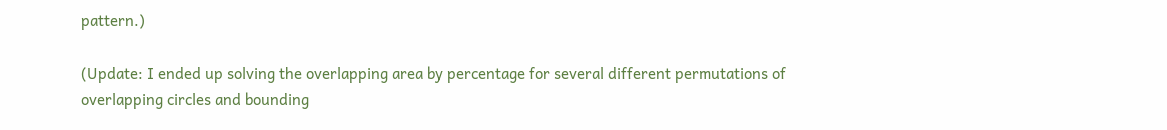pattern.)

(Update: I ended up solving the overlapping area by percentage for several different permutations of overlapping circles and bounding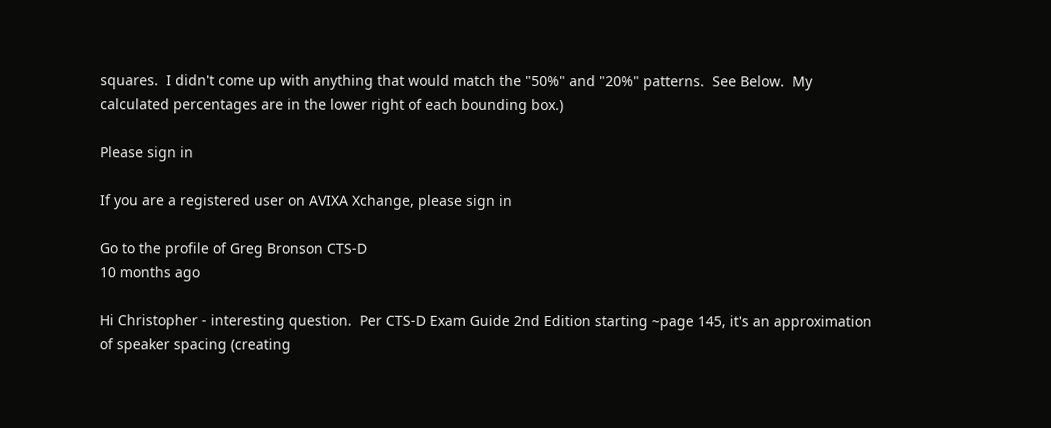squares.  I didn't come up with anything that would match the "50%" and "20%" patterns.  See Below.  My calculated percentages are in the lower right of each bounding box.)

Please sign in

If you are a registered user on AVIXA Xchange, please sign in

Go to the profile of Greg Bronson CTS-D
10 months ago

Hi Christopher - interesting question.  Per CTS-D Exam Guide 2nd Edition starting ~page 145, it's an approximation of speaker spacing (creating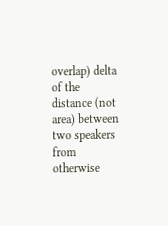overlap) delta of the distance (not area) between two speakers from otherwise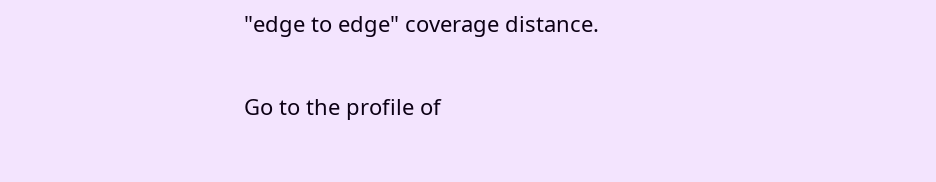"edge to edge" coverage distance.

Go to the profile of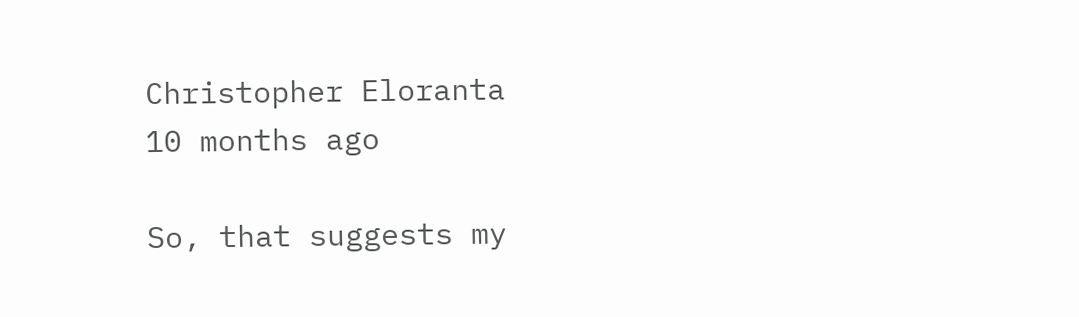Christopher Eloranta
10 months ago

So, that suggests my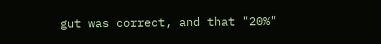gut was correct, and that "20%"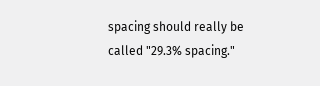spacing should really be called "29.3% spacing."